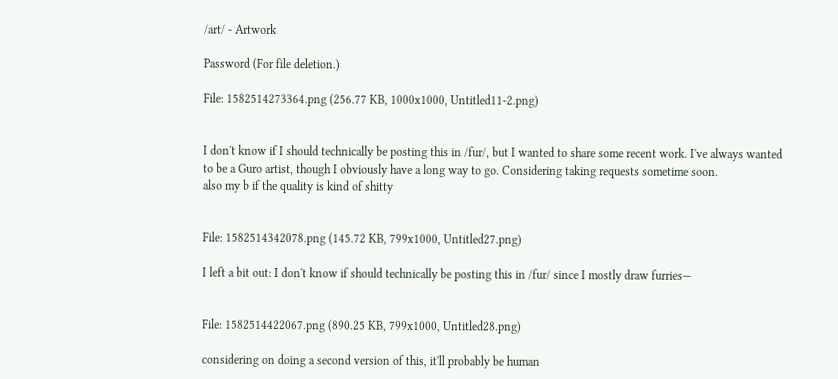/art/ - Artwork

Password (For file deletion.)

File: 1582514273364.png (256.77 KB, 1000x1000, Untitled11-2.png)


I don't know if I should technically be posting this in /fur/, but I wanted to share some recent work. I've always wanted to be a Guro artist, though I obviously have a long way to go. Considering taking requests sometime soon.
also my b if the quality is kind of shitty


File: 1582514342078.png (145.72 KB, 799x1000, Untitled27.png)

I left a bit out: I don't know if should technically be posting this in /fur/ since I mostly draw furries—


File: 1582514422067.png (890.25 KB, 799x1000, Untitled28.png)

considering on doing a second version of this, it'll probably be human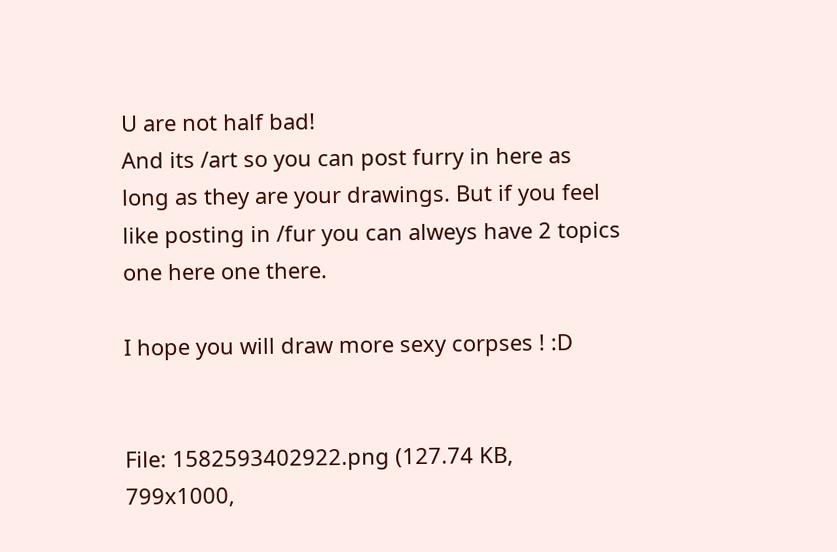U are not half bad!
And its /art so you can post furry in here as long as they are your drawings. But if you feel like posting in /fur you can alweys have 2 topics one here one there.

I hope you will draw more sexy corpses ! :D


File: 1582593402922.png (127.74 KB, 799x1000,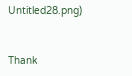Untitled28.png)


Thank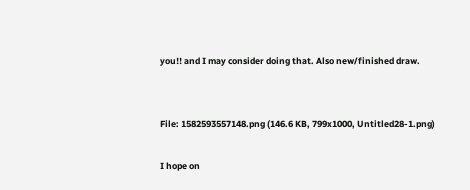you!! and I may consider doing that. Also new/finished draw.


File: 1582593557148.png (146.6 KB, 799x1000, Untitled28-1.png)

I hope on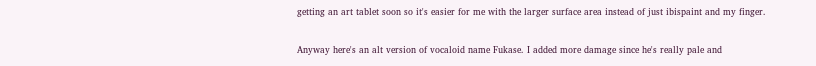getting an art tablet soon so it's easier for me with the larger surface area instead of just ibispaint and my finger.

Anyway here's an alt version of vocaloid name Fukase. I added more damage since he's really pale and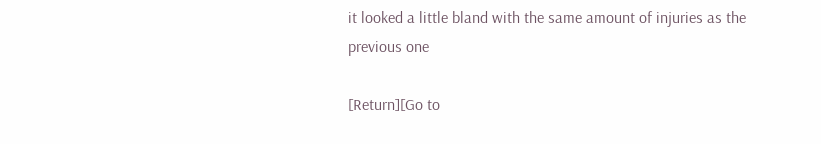it looked a little bland with the same amount of injuries as the previous one

[Return][Go to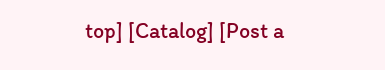top] [Catalog] [Post a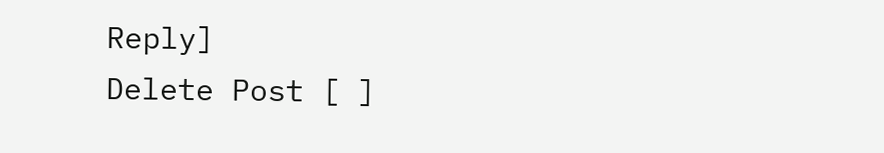Reply]
Delete Post [ ]